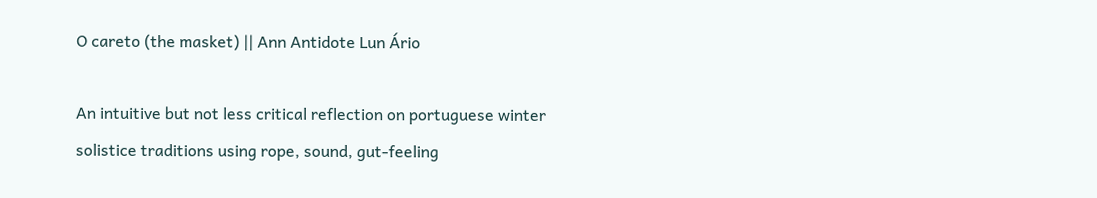O careto (the masket) || Ann Antidote Lun Ário

An intuitive but not less critical reflection on portuguese winter solistice traditions using rope, sound, gut-feeling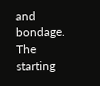and bondage. The starting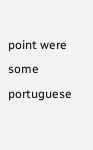point were some portuguese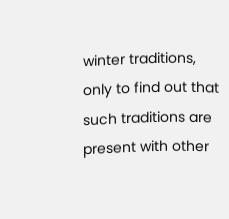winter traditions, only to find out that such traditions are present with other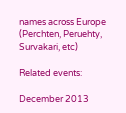names across Europe (Perchten, Peruehty, Survakari, etc)

Related events:

December 2013